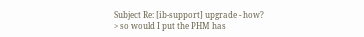Subject Re: [ib-support] upgrade - how?
> so would I put the PHM has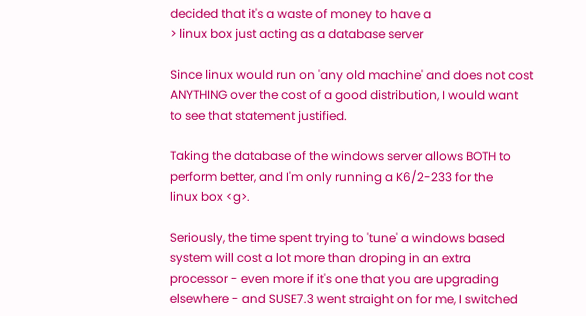decided that it's a waste of money to have a
> linux box just acting as a database server

Since linux would run on 'any old machine' and does not cost
ANYTHING over the cost of a good distribution, I would want
to see that statement justified.

Taking the database of the windows server allows BOTH to
perform better, and I'm only running a K6/2-233 for the
linux box <g>.

Seriously, the time spent trying to 'tune' a windows based
system will cost a lot more than droping in an extra
processor - even more if it's one that you are upgrading
elsewhere - and SUSE7.3 went straight on for me, I switched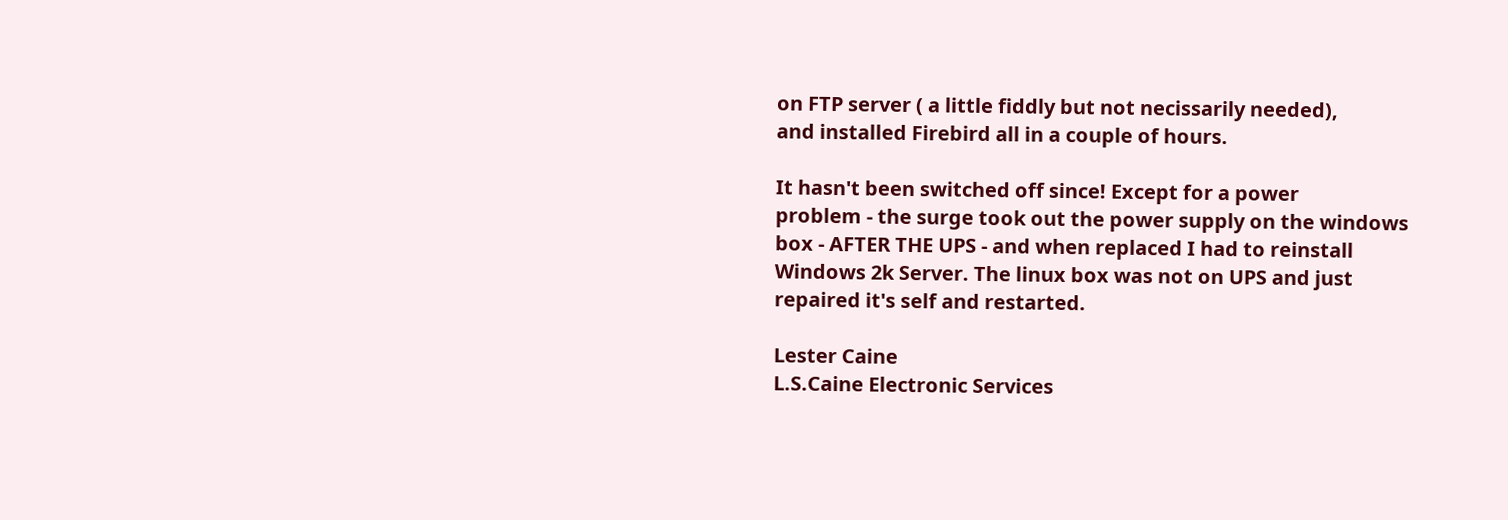on FTP server ( a little fiddly but not necissarily needed),
and installed Firebird all in a couple of hours.

It hasn't been switched off since! Except for a power
problem - the surge took out the power supply on the windows
box - AFTER THE UPS - and when replaced I had to reinstall
Windows 2k Server. The linux box was not on UPS and just
repaired it's self and restarted.

Lester Caine
L.S.Caine Electronic Services